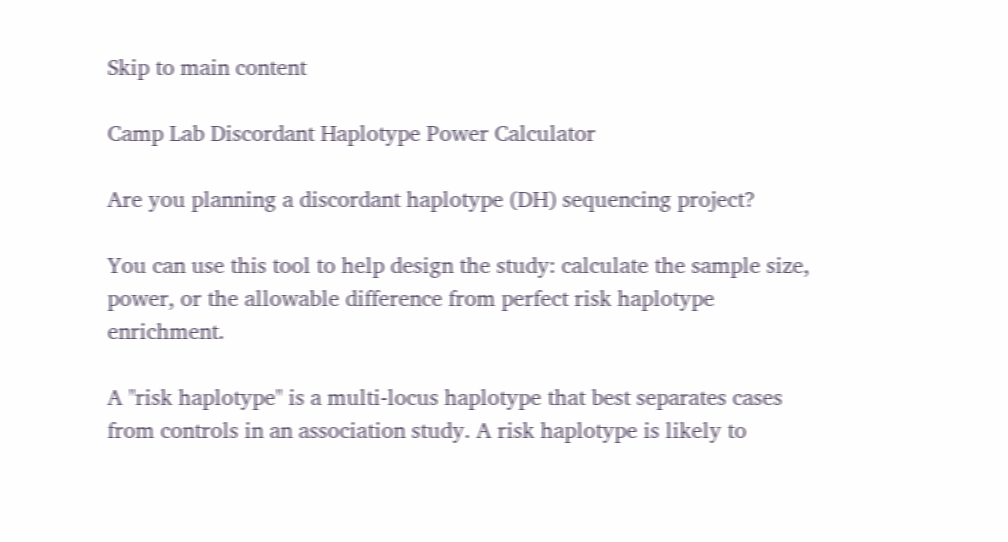Skip to main content

Camp Lab Discordant Haplotype Power Calculator

Are you planning a discordant haplotype (DH) sequencing project?

You can use this tool to help design the study: calculate the sample size, power, or the allowable difference from perfect risk haplotype enrichment.

A "risk haplotype" is a multi-locus haplotype that best separates cases from controls in an association study. A risk haplotype is likely to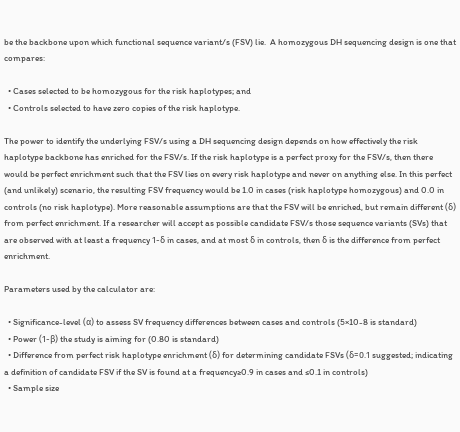be the backbone upon which functional sequence variant/s (FSV) lie.  A homozygous DH sequencing design is one that compares:

  • Cases selected to be homozygous for the risk haplotypes; and
  • Controls selected to have zero copies of the risk haplotype.

The power to identify the underlying FSV/s using a DH sequencing design depends on how effectively the risk haplotype backbone has enriched for the FSV/s. If the risk haplotype is a perfect proxy for the FSV/s, then there would be perfect enrichment such that the FSV lies on every risk haplotype and never on anything else. In this perfect (and unlikely) scenario, the resulting FSV frequency would be 1.0 in cases (risk haplotype homozygous) and 0.0 in controls (no risk haplotype). More reasonable assumptions are that the FSV will be enriched, but remain different (δ) from perfect enrichment. If a researcher will accept as possible candidate FSV/s those sequence variants (SVs) that are observed with at least a frequency 1-δ in cases, and at most δ in controls, then δ is the difference from perfect enrichment.

Parameters used by the calculator are:

  • Significance-level (α) to assess SV frequency differences between cases and controls (5×10-8 is standard)
  • Power (1-β) the study is aiming for (0.80 is standard)
  • Difference from perfect risk haplotype enrichment (δ) for determining candidate FSVs (δ=0.1 suggested; indicating a definition of candidate FSV if the SV is found at a frequency≥0.9 in cases and ≤0.1 in controls)
  • Sample size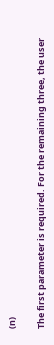(n)

The first parameter is required. For the remaining three, the user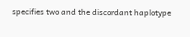specifies two and the discordant haplotype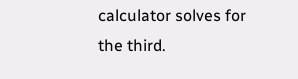calculator solves for the third.